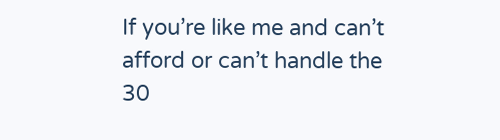If you’re like me and can’t afford or can’t handle the 30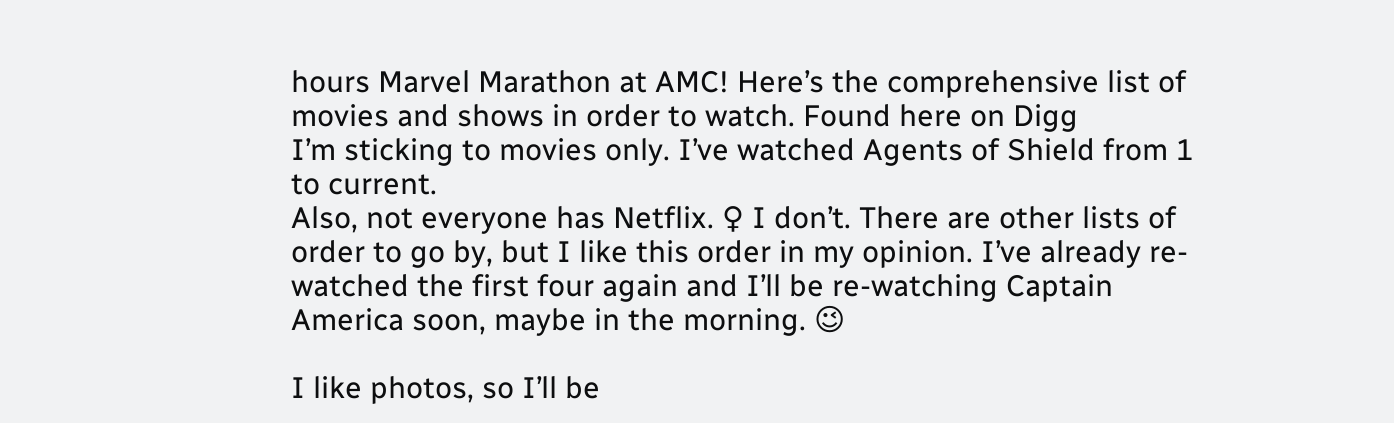hours Marvel Marathon at AMC! Here’s the comprehensive list of movies and shows in order to watch. Found here on Digg
I’m sticking to movies only. I’ve watched Agents of Shield from 1 to current.
Also, not everyone has Netflix. ♀ I don’t. There are other lists of order to go by, but I like this order in my opinion. I’ve already re-watched the first four again and I’ll be re-watching Captain America soon, maybe in the morning. 😉

I like photos, so I’ll be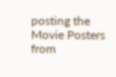posting the Movie Posters from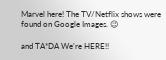Marvel here! The TV/Netflix shows were found on Google Images. 😉

and TA*DA We’re HERE!!